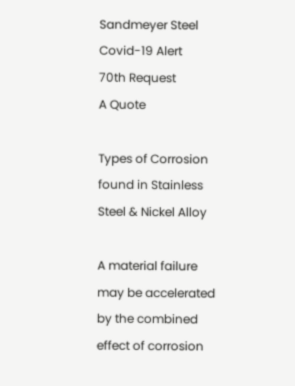Sandmeyer Steel Covid-19 Alert
70th Request
A Quote

Types of Corrosion found in Stainless Steel & Nickel Alloy

A material failure may be accelerated by the combined effect of corrosion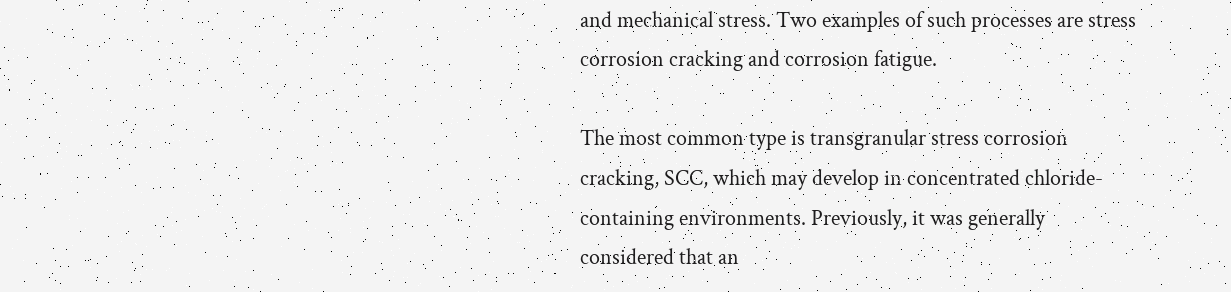and mechanical stress. Two examples of such processes are stress corrosion cracking and corrosion fatigue.

The most common type is transgranular stress corrosion cracking, SCC, which may develop in concentrated chloride-containing environments. Previously, it was generally considered that an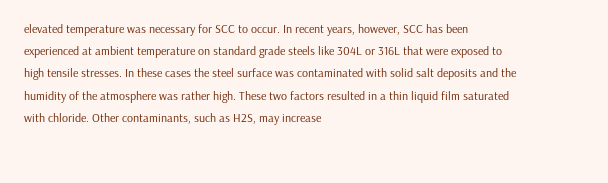elevated temperature was necessary for SCC to occur. In recent years, however, SCC has been experienced at ambient temperature on standard grade steels like 304L or 316L that were exposed to high tensile stresses. In these cases the steel surface was contaminated with solid salt deposits and the humidity of the atmosphere was rather high. These two factors resulted in a thin liquid film saturated with chloride. Other contaminants, such as H2S, may increase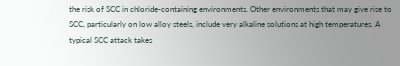the risk of SCC in chloride-containing environments. Other environments that may give rise to SCC, particularly on low alloy steels, include very alkaline solutions at high temperatures. A typical SCC attack takes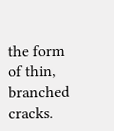the form of thin, branched cracks.